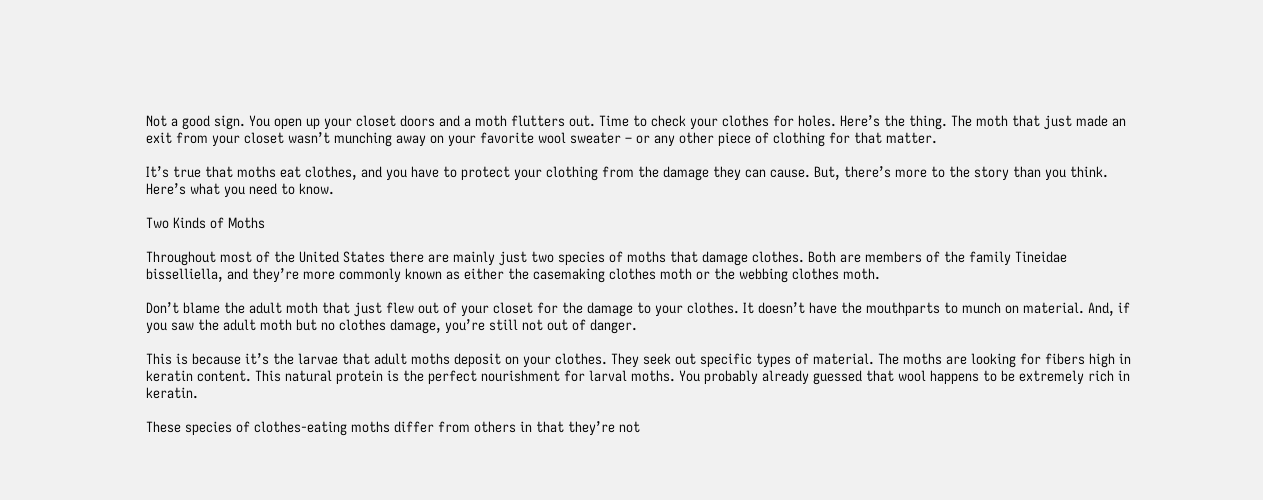Not a good sign. You open up your closet doors and a moth flutters out. Time to check your clothes for holes. Here’s the thing. The moth that just made an exit from your closet wasn’t munching away on your favorite wool sweater – or any other piece of clothing for that matter.

It’s true that moths eat clothes, and you have to protect your clothing from the damage they can cause. But, there’s more to the story than you think. Here’s what you need to know.

Two Kinds of Moths

Throughout most of the United States there are mainly just two species of moths that damage clothes. Both are members of the family Tineidae bisselliella, and they’re more commonly known as either the casemaking clothes moth or the webbing clothes moth.

Don’t blame the adult moth that just flew out of your closet for the damage to your clothes. It doesn’t have the mouthparts to munch on material. And, if you saw the adult moth but no clothes damage, you’re still not out of danger.

This is because it’s the larvae that adult moths deposit on your clothes. They seek out specific types of material. The moths are looking for fibers high in keratin content. This natural protein is the perfect nourishment for larval moths. You probably already guessed that wool happens to be extremely rich in keratin.

These species of clothes-eating moths differ from others in that they’re not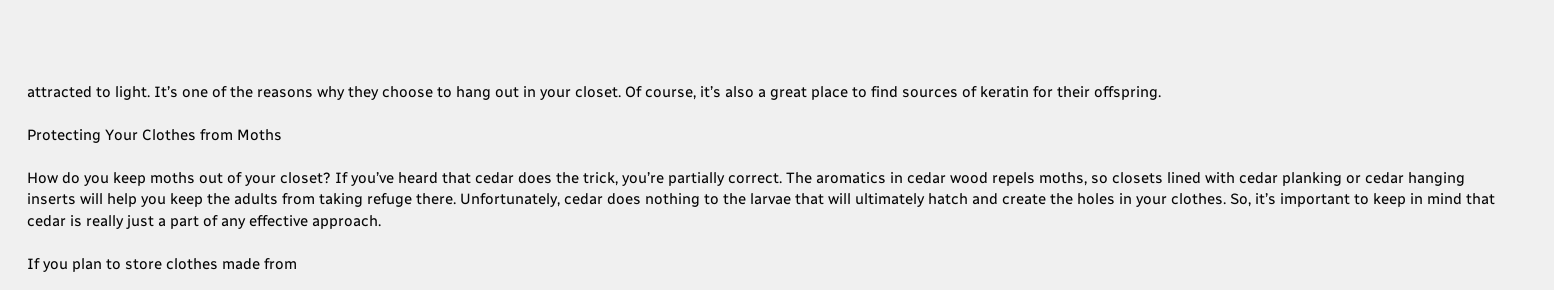attracted to light. It’s one of the reasons why they choose to hang out in your closet. Of course, it’s also a great place to find sources of keratin for their offspring.

Protecting Your Clothes from Moths

How do you keep moths out of your closet? If you’ve heard that cedar does the trick, you’re partially correct. The aromatics in cedar wood repels moths, so closets lined with cedar planking or cedar hanging inserts will help you keep the adults from taking refuge there. Unfortunately, cedar does nothing to the larvae that will ultimately hatch and create the holes in your clothes. So, it’s important to keep in mind that cedar is really just a part of any effective approach.

If you plan to store clothes made from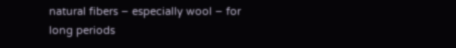natural fibers – especially wool – for long periods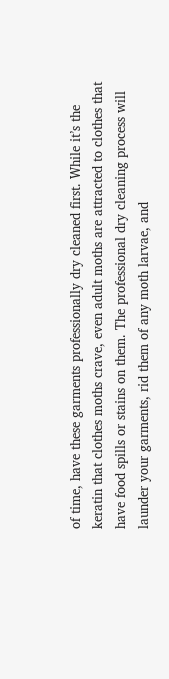of time, have these garments professionally dry cleaned first. While it’s the keratin that clothes moths crave, even adult moths are attracted to clothes that have food spills or stains on them. The professional dry cleaning process will launder your garments, rid them of any moth larvae, and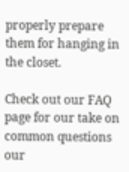properly prepare them for hanging in the closet.

Check out our FAQ page for our take on common questions our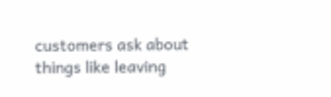customers ask about things like leaving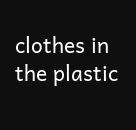clothes in the plastic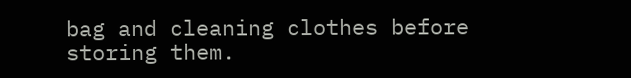bag and cleaning clothes before storing them.